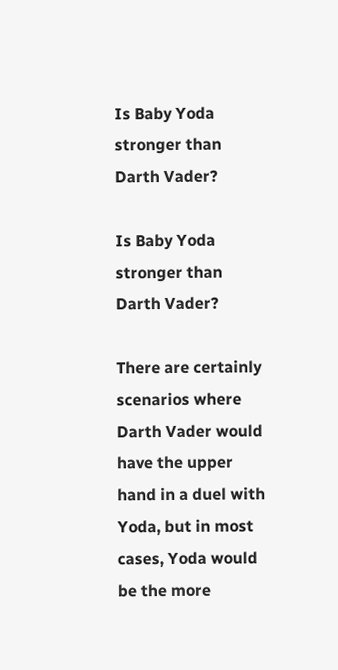Is Baby Yoda stronger than Darth Vader?

Is Baby Yoda stronger than Darth Vader?

There are certainly scenarios where Darth Vader would have the upper hand in a duel with Yoda, but in most cases, Yoda would be the more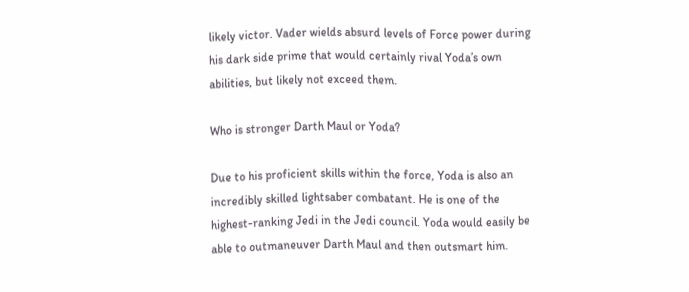likely victor. Vader wields absurd levels of Force power during his dark side prime that would certainly rival Yoda’s own abilities, but likely not exceed them.

Who is stronger Darth Maul or Yoda?

Due to his proficient skills within the force, Yoda is also an incredibly skilled lightsaber combatant. He is one of the highest-ranking Jedi in the Jedi council. Yoda would easily be able to outmaneuver Darth Maul and then outsmart him.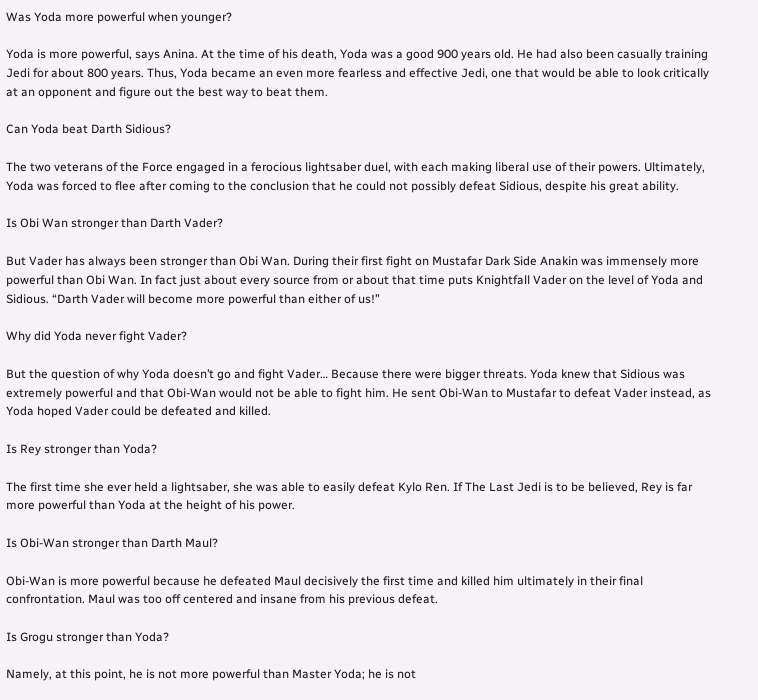Was Yoda more powerful when younger?

Yoda is more powerful, says Anina. At the time of his death, Yoda was a good 900 years old. He had also been casually training Jedi for about 800 years. Thus, Yoda became an even more fearless and effective Jedi, one that would be able to look critically at an opponent and figure out the best way to beat them.

Can Yoda beat Darth Sidious?

The two veterans of the Force engaged in a ferocious lightsaber duel, with each making liberal use of their powers. Ultimately, Yoda was forced to flee after coming to the conclusion that he could not possibly defeat Sidious, despite his great ability.

Is Obi Wan stronger than Darth Vader?

But Vader has always been stronger than Obi Wan. During their first fight on Mustafar Dark Side Anakin was immensely more powerful than Obi Wan. In fact just about every source from or about that time puts Knightfall Vader on the level of Yoda and Sidious. “Darth Vader will become more powerful than either of us!”

Why did Yoda never fight Vader?

But the question of why Yoda doesn’t go and fight Vader… Because there were bigger threats. Yoda knew that Sidious was extremely powerful and that Obi-Wan would not be able to fight him. He sent Obi-Wan to Mustafar to defeat Vader instead, as Yoda hoped Vader could be defeated and killed.

Is Rey stronger than Yoda?

The first time she ever held a lightsaber, she was able to easily defeat Kylo Ren. If The Last Jedi is to be believed, Rey is far more powerful than Yoda at the height of his power.

Is Obi-Wan stronger than Darth Maul?

Obi-Wan is more powerful because he defeated Maul decisively the first time and killed him ultimately in their final confrontation. Maul was too off centered and insane from his previous defeat.

Is Grogu stronger than Yoda?

Namely, at this point, he is not more powerful than Master Yoda; he is not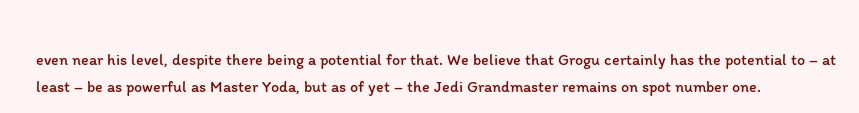even near his level, despite there being a potential for that. We believe that Grogu certainly has the potential to – at least – be as powerful as Master Yoda, but as of yet – the Jedi Grandmaster remains on spot number one.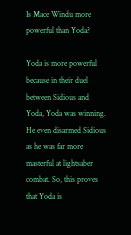Is Mace Windu more powerful than Yoda?

Yoda is more powerful because in their duel between Sidious and Yoda, Yoda was winning. He even disarmed Sidious as he was far more masterful at lightsaber combat. So, this proves that Yoda is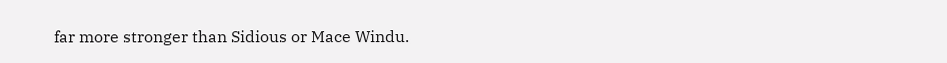far more stronger than Sidious or Mace Windu.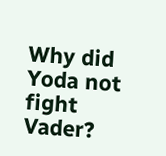Why did Yoda not fight Vader?